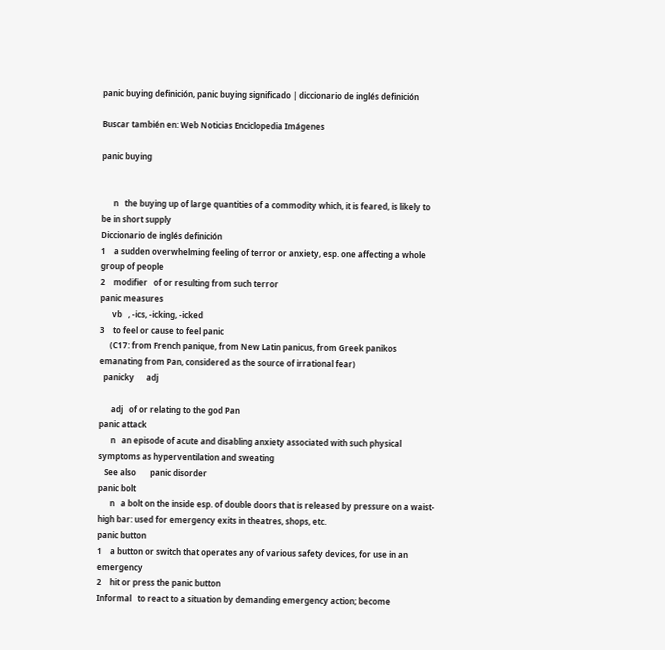panic buying definición, panic buying significado | diccionario de inglés definición

Buscar también en: Web Noticias Enciclopedia Imágenes

panic buying


      n   the buying up of large quantities of a commodity which, it is feared, is likely to be in short supply
Diccionario de inglés definición
1    a sudden overwhelming feeling of terror or anxiety, esp. one affecting a whole group of people
2    modifier   of or resulting from such terror
panic measures
      vb   , -ics, -icking, -icked
3    to feel or cause to feel panic
     (C17: from French panique, from New Latin panicus, from Greek panikos emanating from Pan, considered as the source of irrational fear)
  panicky      adj

      adj   of or relating to the god Pan
panic attack
      n   an episode of acute and disabling anxiety associated with such physical symptoms as hyperventilation and sweating
   See also       panic disorder
panic bolt
      n   a bolt on the inside esp. of double doors that is released by pressure on a waist-high bar: used for emergency exits in theatres, shops, etc.
panic button
1    a button or switch that operates any of various safety devices, for use in an emergency
2    hit or press the panic button
Informal   to react to a situation by demanding emergency action; become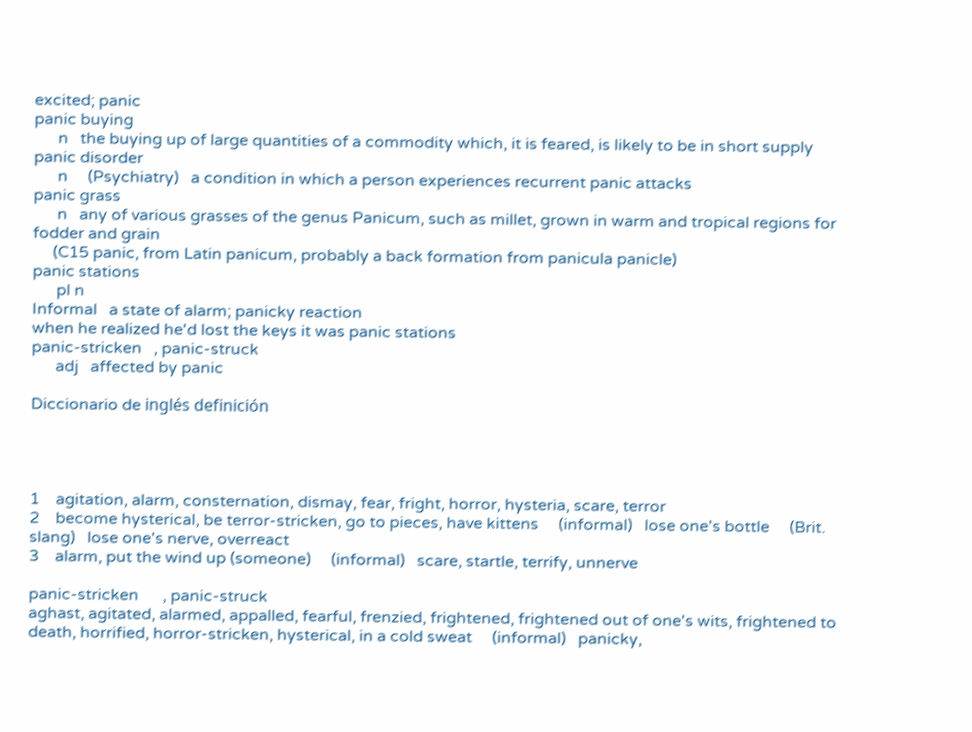excited; panic
panic buying
      n   the buying up of large quantities of a commodity which, it is feared, is likely to be in short supply
panic disorder
      n     (Psychiatry)   a condition in which a person experiences recurrent panic attacks
panic grass
      n   any of various grasses of the genus Panicum, such as millet, grown in warm and tropical regions for fodder and grain
     (C15 panic, from Latin panicum, probably a back formation from panicula panicle)
panic stations
      pl n
Informal   a state of alarm; panicky reaction
when he realized he'd lost the keys it was panic stations
panic-stricken   , panic-struck
      adj   affected by panic

Diccionario de inglés definición




1    agitation, alarm, consternation, dismay, fear, fright, horror, hysteria, scare, terror
2    become hysterical, be terror-stricken, go to pieces, have kittens     (informal)   lose one's bottle     (Brit. slang)   lose one's nerve, overreact
3    alarm, put the wind up (someone)     (informal)   scare, startle, terrify, unnerve

panic-stricken      , panic-struck
aghast, agitated, alarmed, appalled, fearful, frenzied, frightened, frightened out of one's wits, frightened to death, horrified, horror-stricken, hysterical, in a cold sweat     (informal)   panicky,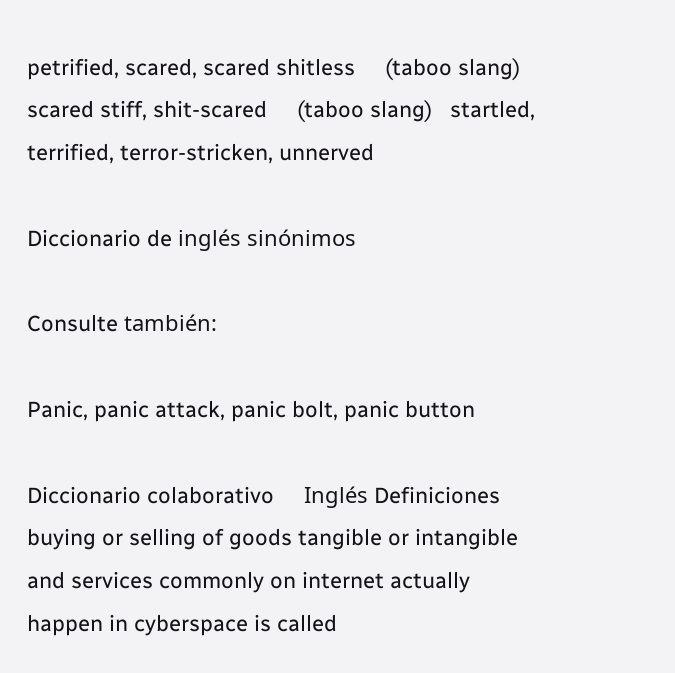petrified, scared, scared shitless     (taboo slang)   scared stiff, shit-scared     (taboo slang)   startled, terrified, terror-stricken, unnerved

Diccionario de inglés sinónimos

Consulte también:

Panic, panic attack, panic bolt, panic button

Diccionario colaborativo     Inglés Definiciones
buying or selling of goods tangible or intangible and services commonly on internet actually happen in cyberspace is called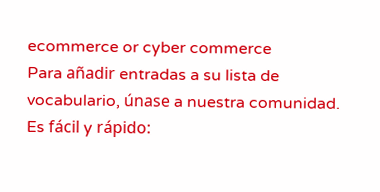ecommerce or cyber commerce
Para añadir entradas a su lista de vocabulario, únase a nuestra comunidad. Es fácil y rápido: